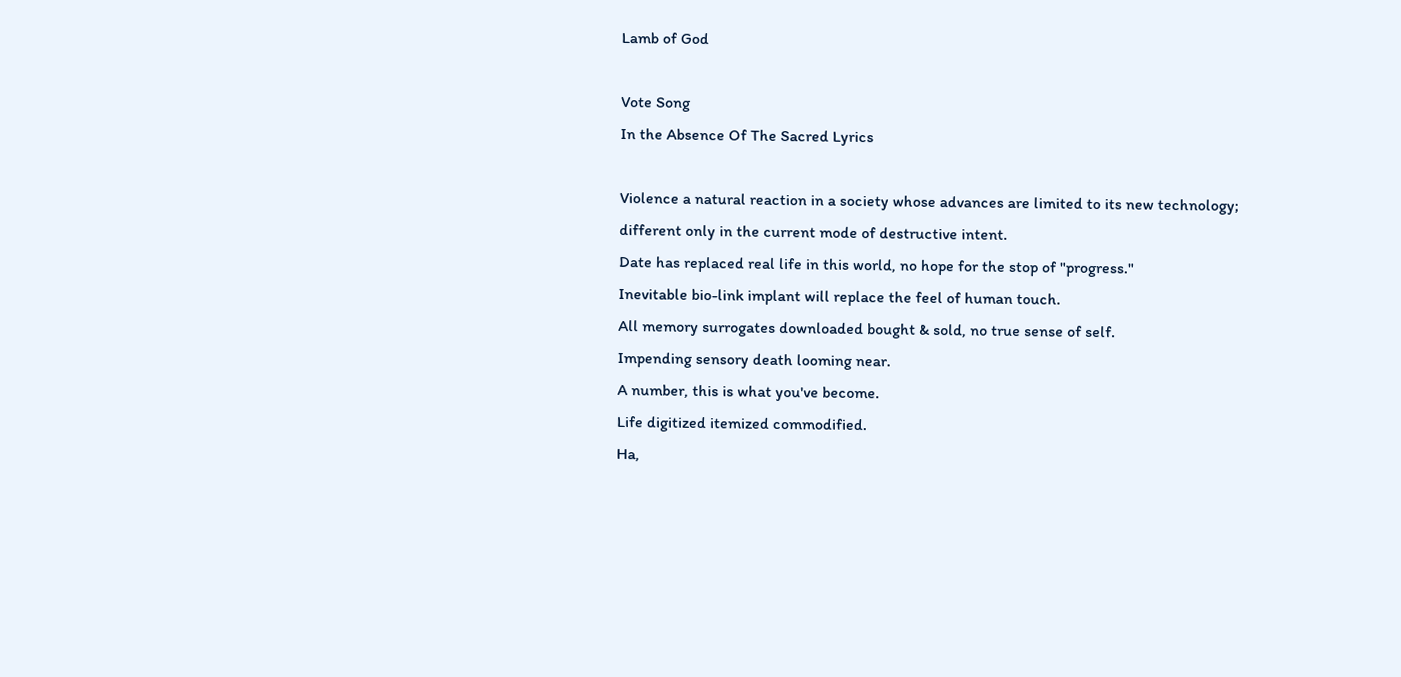Lamb of God

Vote Song
In the Absence Of The Sacred Lyrics

Violence a natural reaction in a society whose advances are limited to its new technology;
different only in the current mode of destructive intent.
Date has replaced real life in this world, no hope for the stop of "progress."
Inevitable bio-link implant will replace the feel of human touch.
All memory surrogates downloaded bought & sold, no true sense of self.
Impending sensory death looming near.
A number, this is what you've become.
Life digitized itemized commodified.
Ha,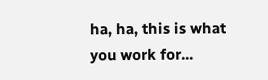ha, ha, this is what you work for...